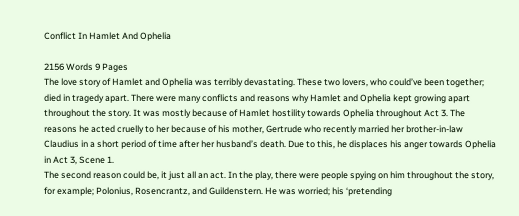Conflict In Hamlet And Ophelia

2156 Words 9 Pages
The love story of Hamlet and Ophelia was terribly devastating. These two lovers, who could’ve been together; died in tragedy apart. There were many conflicts and reasons why Hamlet and Ophelia kept growing apart throughout the story. It was mostly because of Hamlet hostility towards Ophelia throughout Act 3. The reasons he acted cruelly to her because of his mother, Gertrude who recently married her brother-in-law Claudius in a short period of time after her husband’s death. Due to this, he displaces his anger towards Ophelia in Act 3, Scene 1.
The second reason could be, it just all an act. In the play, there were people spying on him throughout the story, for example; Polonius, Rosencrantz, and Guildenstern. He was worried; his ‘pretending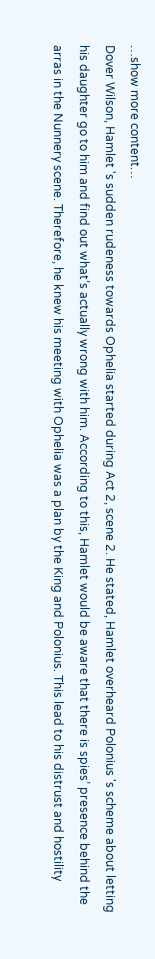…show more content…
Dover Wilson, Hamlet 's sudden rudeness towards Ophelia started during Act 2, scene 2. He stated, Hamlet overheard Polonius 's scheme about letting his daughter go to him and find out what’s actually wrong with him. According to this, Hamlet would be aware that there is spies’ presence behind the arras in the Nunnery scene. Therefore, he knew his meeting with Ophelia was a plan by the King and Polonius. This lead to his distrust and hostility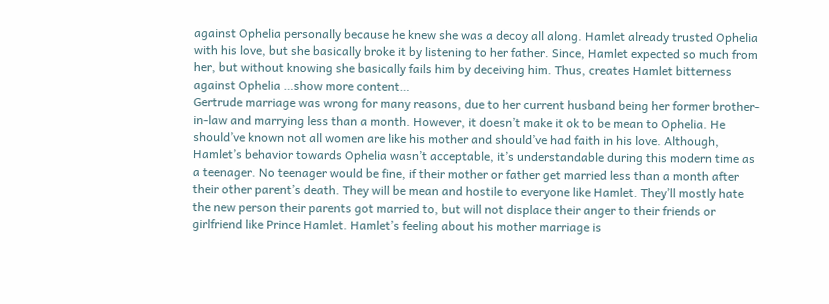against Ophelia personally because he knew she was a decoy all along. Hamlet already trusted Ophelia with his love, but she basically broke it by listening to her father. Since, Hamlet expected so much from her, but without knowing she basically fails him by deceiving him. Thus, creates Hamlet bitterness against Ophelia …show more content…
Gertrude marriage was wrong for many reasons, due to her current husband being her former brother-in-law and marrying less than a month. However, it doesn’t make it ok to be mean to Ophelia. He should’ve known not all women are like his mother and should’ve had faith in his love. Although, Hamlet’s behavior towards Ophelia wasn’t acceptable, it’s understandable during this modern time as a teenager. No teenager would be fine, if their mother or father get married less than a month after their other parent’s death. They will be mean and hostile to everyone like Hamlet. They’ll mostly hate the new person their parents got married to, but will not displace their anger to their friends or girlfriend like Prince Hamlet. Hamlet’s feeling about his mother marriage is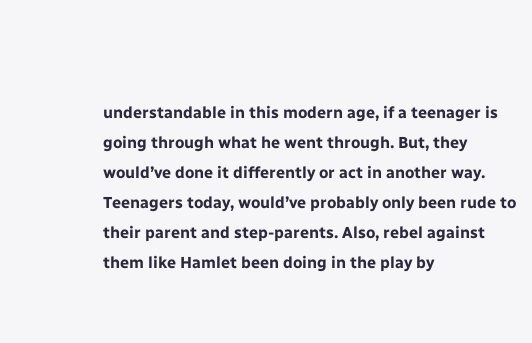understandable in this modern age, if a teenager is going through what he went through. But, they would’ve done it differently or act in another way. Teenagers today, would’ve probably only been rude to their parent and step-parents. Also, rebel against them like Hamlet been doing in the play by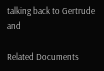talking back to Gertrude and

Related Documents